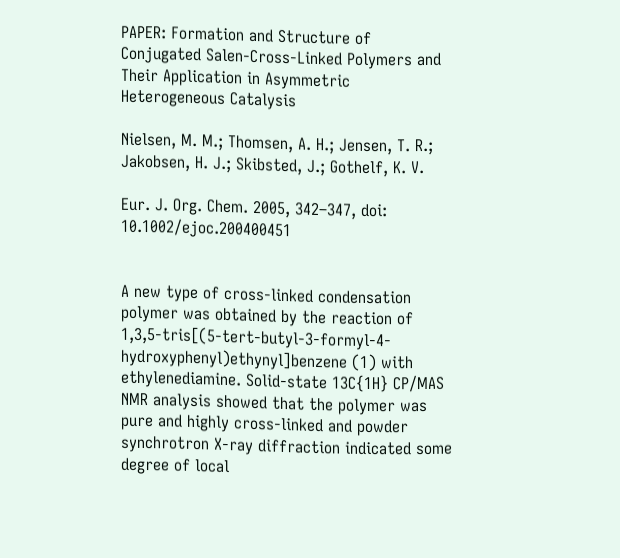PAPER: Formation and Structure of Conjugated Salen‐Cross‐Linked Polymers and Their Application in Asymmetric Heterogeneous Catalysis

Nielsen, M. M.; Thomsen, A. H.; Jensen, T. R.; Jakobsen, H. J.; Skibsted, J.; Gothelf, K. V.

Eur. J. Org. Chem. 2005, 342–347, doi: 10.1002/ejoc.200400451


A new type of cross-linked condensation polymer was obtained by the reaction of 1,3,5-tris[(5-tert-butyl-3-formyl-4-hydroxyphenyl)ethynyl]benzene (1) with ethylenediamine. Solid-state 13C{1H} CP/MAS NMR analysis showed that the polymer was pure and highly cross-linked and powder synchrotron X-ray diffraction indicated some degree of local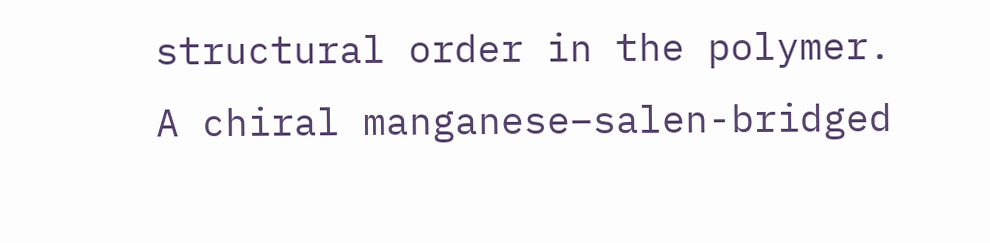structural order in the polymer. A chiral manganese−salen-bridged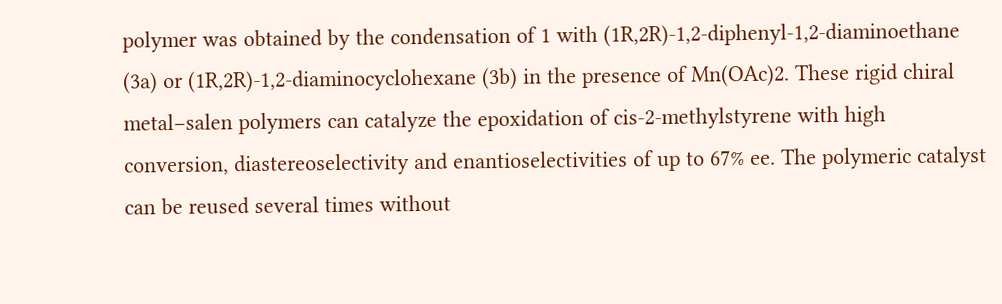polymer was obtained by the condensation of 1 with (1R,2R)-1,2-diphenyl-1,2-diaminoethane (3a) or (1R,2R)-1,2-diaminocyclohexane (3b) in the presence of Mn(OAc)2. These rigid chiral metal−salen polymers can catalyze the epoxidation of cis-2-methylstyrene with high conversion, diastereoselectivity and enantioselectivities of up to 67% ee. The polymeric catalyst can be reused several times without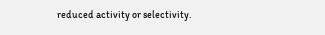reduced activity or selectivity.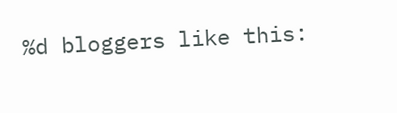%d bloggers like this: